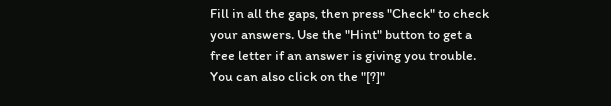Fill in all the gaps, then press "Check" to check your answers. Use the "Hint" button to get a free letter if an answer is giving you trouble. You can also click on the "[?]"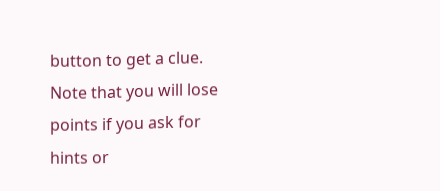button to get a clue. Note that you will lose points if you ask for hints or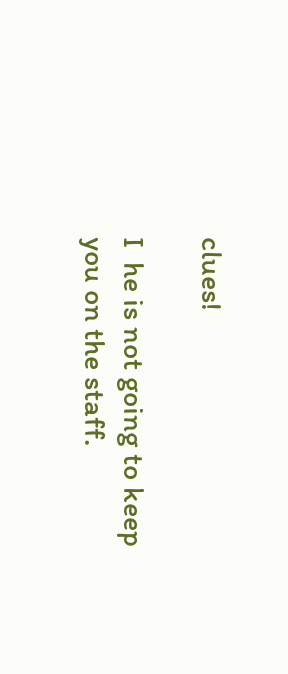clues!

I  he is not going to keep you on the staff.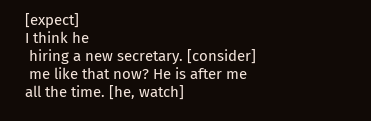[expect]
I think he
 hiring a new secretary. [consider]
 me like that now? He is after me all the time. [he, watch]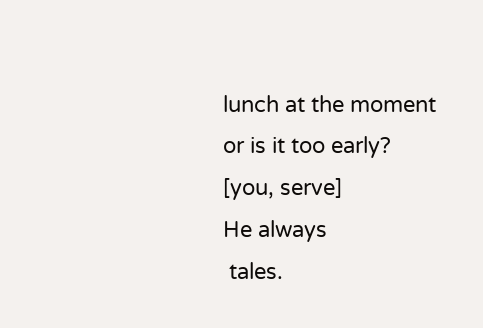lunch at the moment or is it too early? [you, serve]
He always
 tales.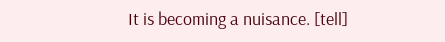It is becoming a nuisance. [tell]